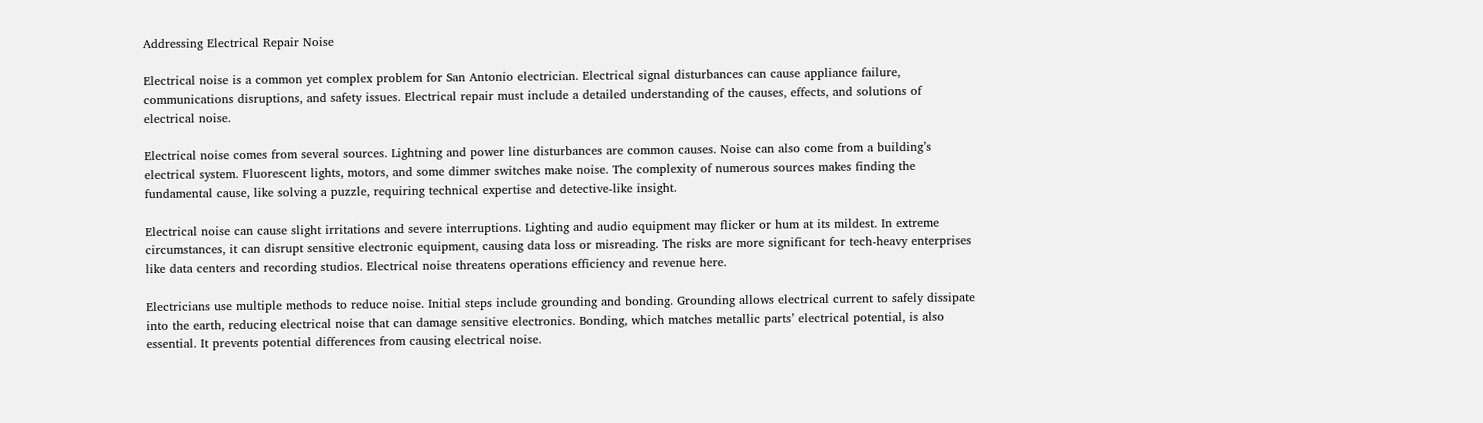Addressing Electrical Repair Noise

Electrical noise is a common yet complex problem for San Antonio electrician. Electrical signal disturbances can cause appliance failure, communications disruptions, and safety issues. Electrical repair must include a detailed understanding of the causes, effects, and solutions of electrical noise.

Electrical noise comes from several sources. Lightning and power line disturbances are common causes. Noise can also come from a building’s electrical system. Fluorescent lights, motors, and some dimmer switches make noise. The complexity of numerous sources makes finding the fundamental cause, like solving a puzzle, requiring technical expertise and detective-like insight.

Electrical noise can cause slight irritations and severe interruptions. Lighting and audio equipment may flicker or hum at its mildest. In extreme circumstances, it can disrupt sensitive electronic equipment, causing data loss or misreading. The risks are more significant for tech-heavy enterprises like data centers and recording studios. Electrical noise threatens operations efficiency and revenue here.

Electricians use multiple methods to reduce noise. Initial steps include grounding and bonding. Grounding allows electrical current to safely dissipate into the earth, reducing electrical noise that can damage sensitive electronics. Bonding, which matches metallic parts’ electrical potential, is also essential. It prevents potential differences from causing electrical noise.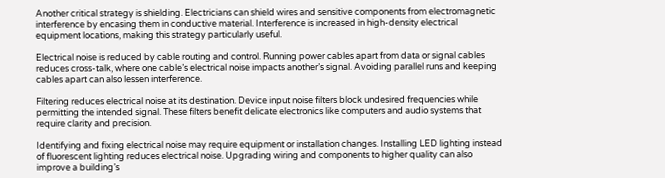Another critical strategy is shielding. Electricians can shield wires and sensitive components from electromagnetic interference by encasing them in conductive material. Interference is increased in high-density electrical equipment locations, making this strategy particularly useful.

Electrical noise is reduced by cable routing and control. Running power cables apart from data or signal cables reduces cross-talk, where one cable’s electrical noise impacts another’s signal. Avoiding parallel runs and keeping cables apart can also lessen interference.

Filtering reduces electrical noise at its destination. Device input noise filters block undesired frequencies while permitting the intended signal. These filters benefit delicate electronics like computers and audio systems that require clarity and precision.

Identifying and fixing electrical noise may require equipment or installation changes. Installing LED lighting instead of fluorescent lighting reduces electrical noise. Upgrading wiring and components to higher quality can also improve a building’s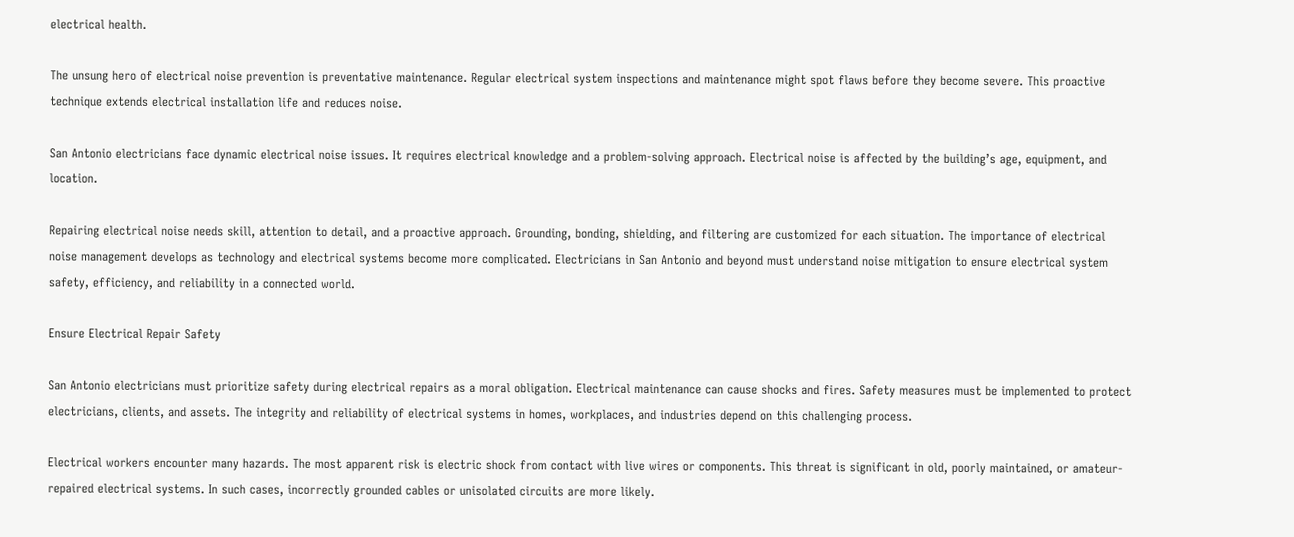electrical health.

The unsung hero of electrical noise prevention is preventative maintenance. Regular electrical system inspections and maintenance might spot flaws before they become severe. This proactive technique extends electrical installation life and reduces noise.

San Antonio electricians face dynamic electrical noise issues. It requires electrical knowledge and a problem-solving approach. Electrical noise is affected by the building’s age, equipment, and location.

Repairing electrical noise needs skill, attention to detail, and a proactive approach. Grounding, bonding, shielding, and filtering are customized for each situation. The importance of electrical noise management develops as technology and electrical systems become more complicated. Electricians in San Antonio and beyond must understand noise mitigation to ensure electrical system safety, efficiency, and reliability in a connected world.

Ensure Electrical Repair Safety

San Antonio electricians must prioritize safety during electrical repairs as a moral obligation. Electrical maintenance can cause shocks and fires. Safety measures must be implemented to protect electricians, clients, and assets. The integrity and reliability of electrical systems in homes, workplaces, and industries depend on this challenging process.

Electrical workers encounter many hazards. The most apparent risk is electric shock from contact with live wires or components. This threat is significant in old, poorly maintained, or amateur-repaired electrical systems. In such cases, incorrectly grounded cables or unisolated circuits are more likely.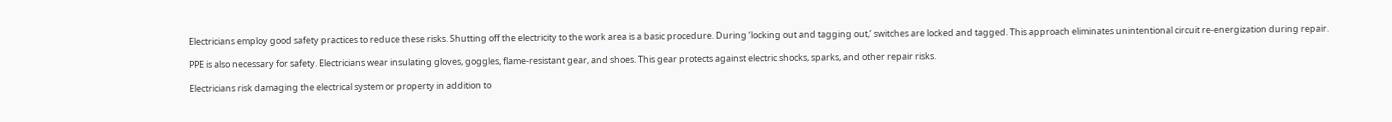Electricians employ good safety practices to reduce these risks. Shutting off the electricity to the work area is a basic procedure. During ‘locking out and tagging out,’ switches are locked and tagged. This approach eliminates unintentional circuit re-energization during repair.

PPE is also necessary for safety. Electricians wear insulating gloves, goggles, flame-resistant gear, and shoes. This gear protects against electric shocks, sparks, and other repair risks.

Electricians risk damaging the electrical system or property in addition to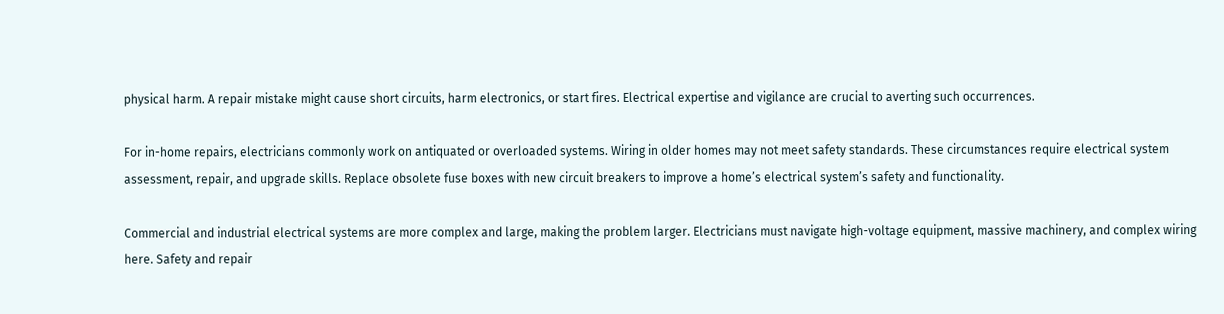physical harm. A repair mistake might cause short circuits, harm electronics, or start fires. Electrical expertise and vigilance are crucial to averting such occurrences.

For in-home repairs, electricians commonly work on antiquated or overloaded systems. Wiring in older homes may not meet safety standards. These circumstances require electrical system assessment, repair, and upgrade skills. Replace obsolete fuse boxes with new circuit breakers to improve a home’s electrical system’s safety and functionality.

Commercial and industrial electrical systems are more complex and large, making the problem larger. Electricians must navigate high-voltage equipment, massive machinery, and complex wiring here. Safety and repair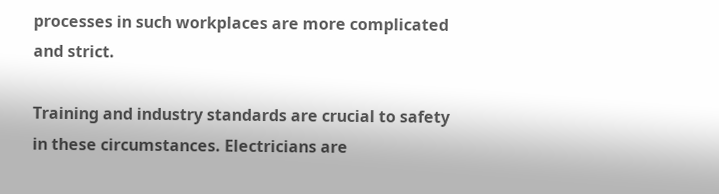processes in such workplaces are more complicated and strict.

Training and industry standards are crucial to safety in these circumstances. Electricians are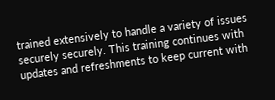trained extensively to handle a variety of issues securely securely. This training continues with updates and refreshments to keep current with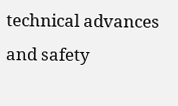technical advances and safety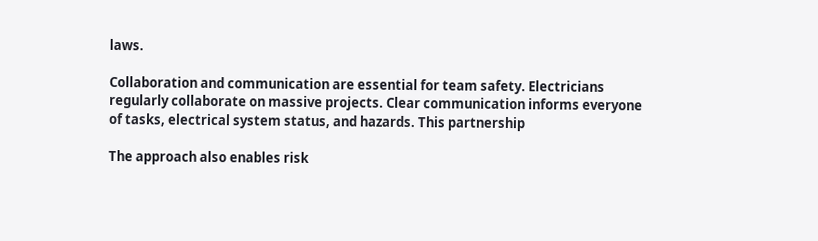laws.

Collaboration and communication are essential for team safety. Electricians regularly collaborate on massive projects. Clear communication informs everyone of tasks, electrical system status, and hazards. This partnership

The approach also enables risk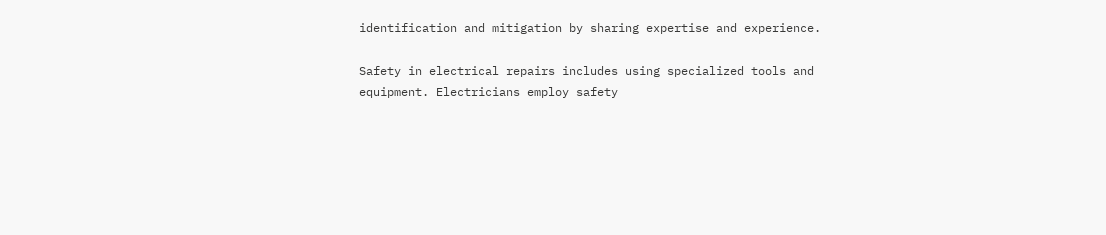identification and mitigation by sharing expertise and experience.

Safety in electrical repairs includes using specialized tools and equipment. Electricians employ safety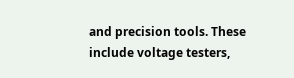and precision tools. These include voltage testers,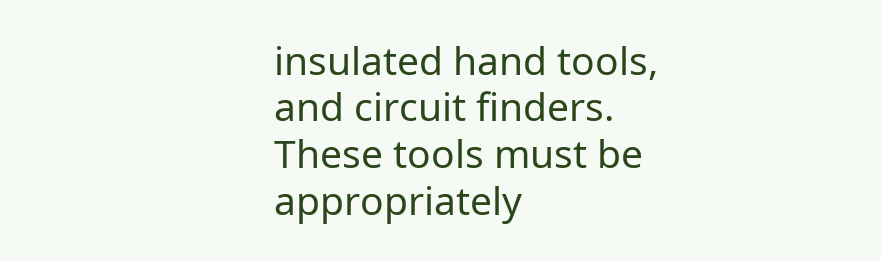insulated hand tools, and circuit finders. These tools must be appropriately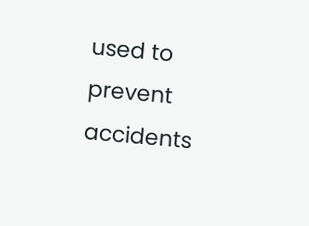used to prevent accidents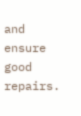and ensure good repairs.